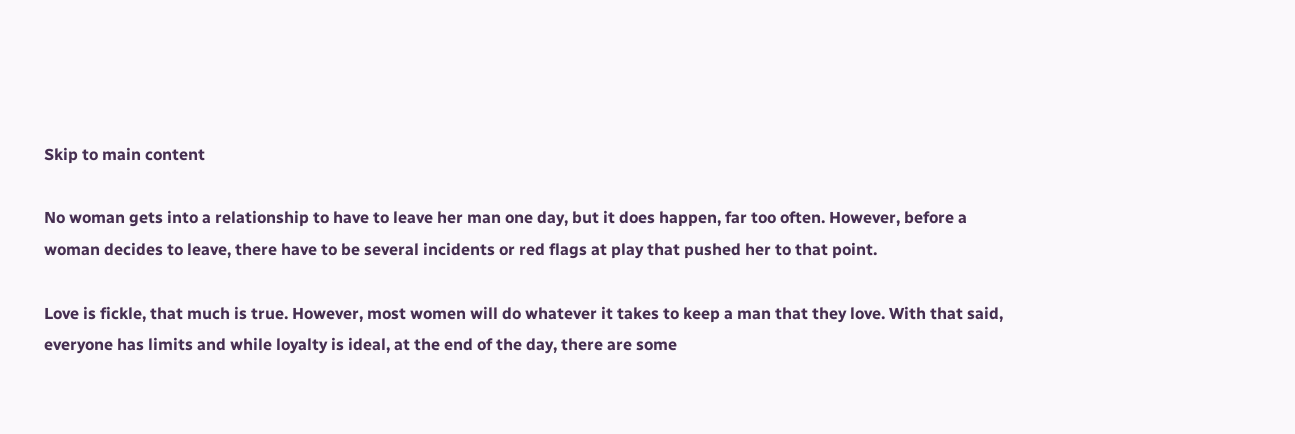Skip to main content

No woman gets into a relationship to have to leave her man one day, but it does happen, far too often. However, before a woman decides to leave, there have to be several incidents or red flags at play that pushed her to that point.

Love is fickle, that much is true. However, most women will do whatever it takes to keep a man that they love. With that said, everyone has limits and while loyalty is ideal, at the end of the day, there are some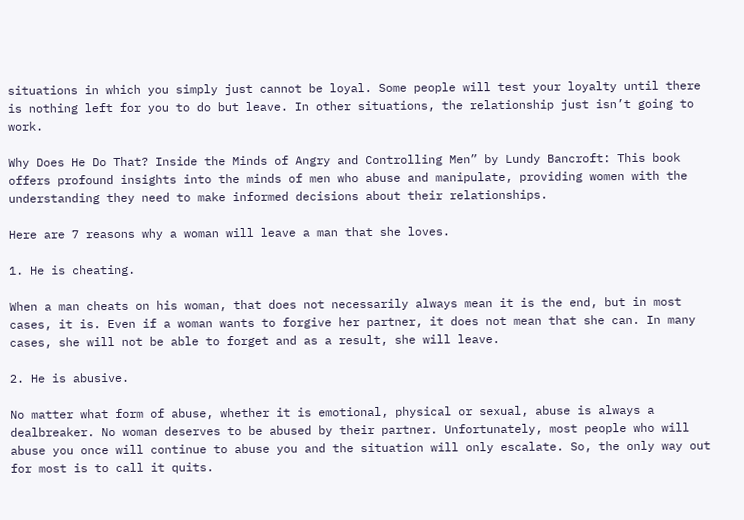situations in which you simply just cannot be loyal. Some people will test your loyalty until there is nothing left for you to do but leave. In other situations, the relationship just isn’t going to work.

Why Does He Do That? Inside the Minds of Angry and Controlling Men” by Lundy Bancroft: This book offers profound insights into the minds of men who abuse and manipulate, providing women with the understanding they need to make informed decisions about their relationships.

Here are 7 reasons why a woman will leave a man that she loves.

1. He is cheating.

When a man cheats on his woman, that does not necessarily always mean it is the end, but in most cases, it is. Even if a woman wants to forgive her partner, it does not mean that she can. In many cases, she will not be able to forget and as a result, she will leave.

2. He is abusive.

No matter what form of abuse, whether it is emotional, physical or sexual, abuse is always a dealbreaker. No woman deserves to be abused by their partner. Unfortunately, most people who will abuse you once will continue to abuse you and the situation will only escalate. So, the only way out for most is to call it quits.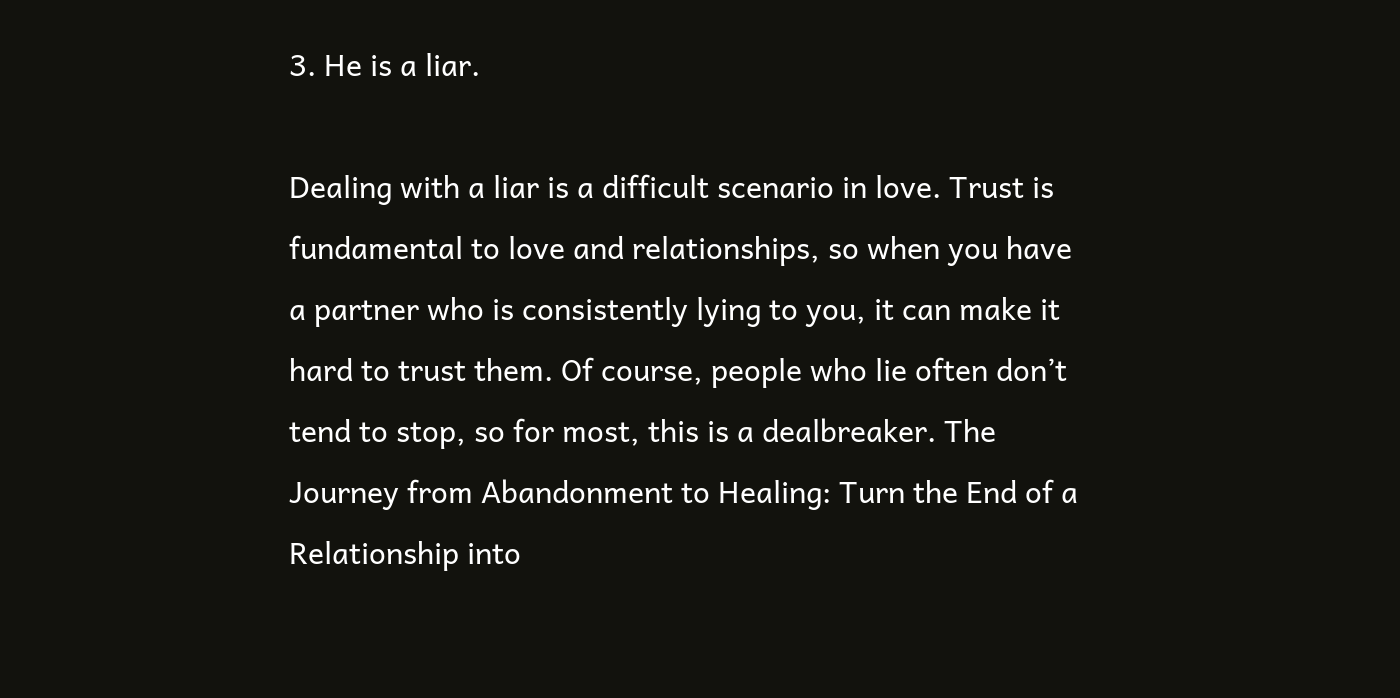3. He is a liar.

Dealing with a liar is a difficult scenario in love. Trust is fundamental to love and relationships, so when you have a partner who is consistently lying to you, it can make it hard to trust them. Of course, people who lie often don’t tend to stop, so for most, this is a dealbreaker. The Journey from Abandonment to Healing: Turn the End of a Relationship into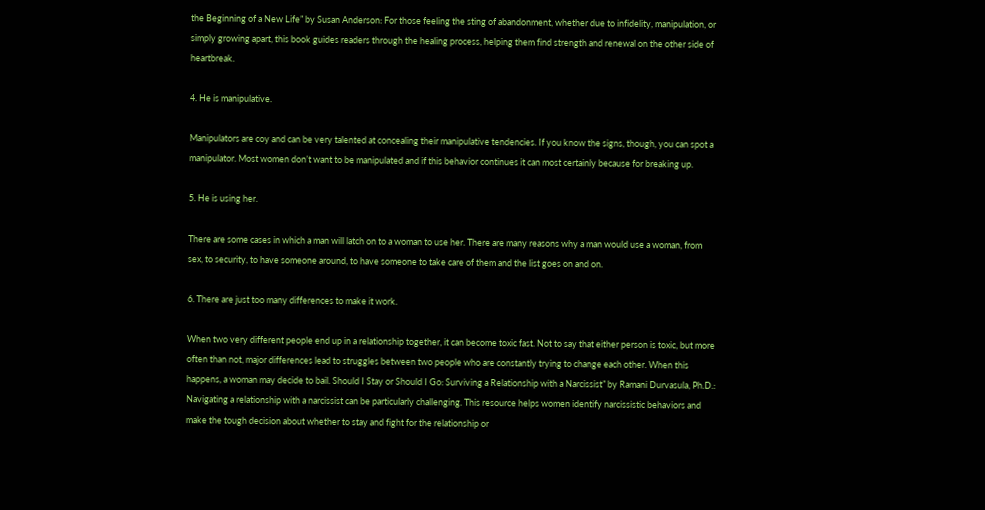the Beginning of a New Life” by Susan Anderson: For those feeling the sting of abandonment, whether due to infidelity, manipulation, or simply growing apart, this book guides readers through the healing process, helping them find strength and renewal on the other side of heartbreak.

4. He is manipulative.

Manipulators are coy and can be very talented at concealing their manipulative tendencies. If you know the signs, though, you can spot a manipulator. Most women don’t want to be manipulated and if this behavior continues it can most certainly because for breaking up.

5. He is using her.

There are some cases in which a man will latch on to a woman to use her. There are many reasons why a man would use a woman, from sex, to security, to have someone around, to have someone to take care of them and the list goes on and on.

6. There are just too many differences to make it work.

When two very different people end up in a relationship together, it can become toxic fast. Not to say that either person is toxic, but more often than not, major differences lead to struggles between two people who are constantly trying to change each other. When this happens, a woman may decide to bail. Should I Stay or Should I Go: Surviving a Relationship with a Narcissist” by Ramani Durvasula, Ph.D.: Navigating a relationship with a narcissist can be particularly challenging. This resource helps women identify narcissistic behaviors and make the tough decision about whether to stay and fight for the relationship or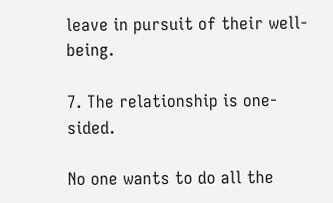leave in pursuit of their well-being.

7. The relationship is one-sided.

No one wants to do all the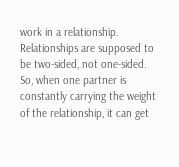work in a relationship. Relationships are supposed to be two-sided, not one-sided. So, when one partner is constantly carrying the weight of the relationship, it can get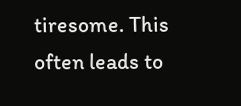tiresome. This often leads to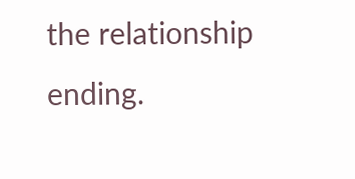the relationship ending.